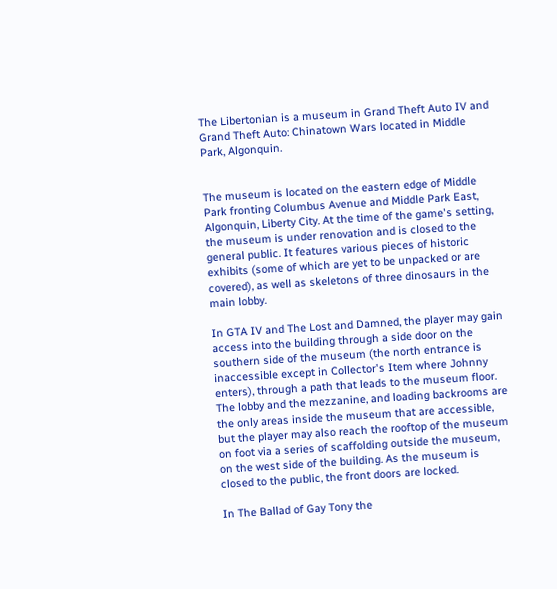The Libertonian is a museum in Grand Theft Auto IV and Grand Theft Auto: Chinatown Wars located in Middle Park, Algonquin.


The museum is located on the eastern edge of Middle Park fronting Columbus Avenue and Middle Park East, Algonquin, Liberty City. At the time of the game's setting, the museum is under renovation and is closed to the general public. It features various pieces of historic exhibits (some of which are yet to be unpacked or are covered), as well as skeletons of three dinosaurs in the main lobby.

In GTA IV and The Lost and Damned, the player may gain access into the building through a side door on the southern side of the museum (the north entrance is inaccessible except in Collector's Item where Johnny enters), through a path that leads to the museum floor. The lobby and the mezzanine, and loading backrooms are the only areas inside the museum that are accessible, but the player may also reach the rooftop of the museum on foot via a series of scaffolding outside the museum, on the west side of the building. As the museum is closed to the public, the front doors are locked.

In The Ballad of Gay Tony the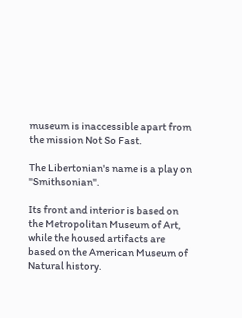museum is inaccessible apart from the mission Not So Fast.

The Libertonian's name is a play on "Smithsonian".

Its front and interior is based on the Metropolitan Museum of Art, while the housed artifacts are based on the American Museum of Natural history.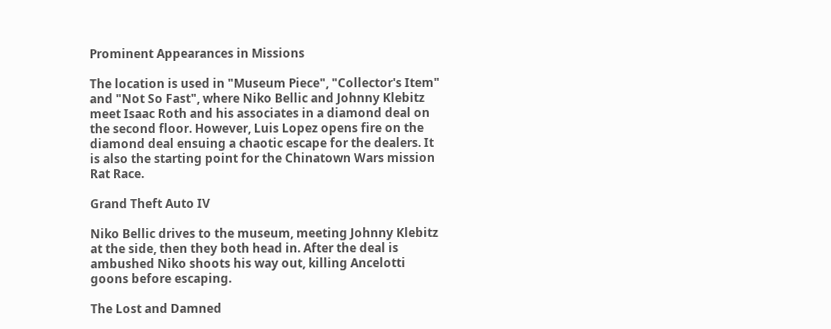Prominent Appearances in Missions

The location is used in "Museum Piece", "Collector's Item" and "Not So Fast", where Niko Bellic and Johnny Klebitz meet Isaac Roth and his associates in a diamond deal on the second floor. However, Luis Lopez opens fire on the diamond deal ensuing a chaotic escape for the dealers. It is also the starting point for the Chinatown Wars mission Rat Race.

Grand Theft Auto IV

Niko Bellic drives to the museum, meeting Johnny Klebitz at the side, then they both head in. After the deal is ambushed Niko shoots his way out, killing Ancelotti goons before escaping.

The Lost and Damned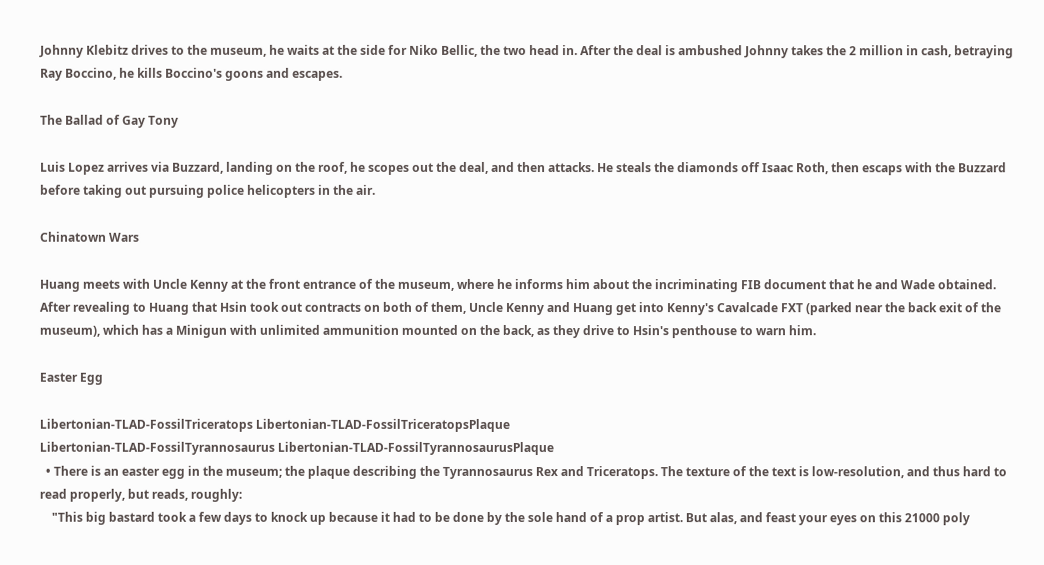Johnny Klebitz drives to the museum, he waits at the side for Niko Bellic, the two head in. After the deal is ambushed Johnny takes the 2 million in cash, betraying Ray Boccino, he kills Boccino's goons and escapes.

The Ballad of Gay Tony

Luis Lopez arrives via Buzzard, landing on the roof, he scopes out the deal, and then attacks. He steals the diamonds off Isaac Roth, then escaps with the Buzzard before taking out pursuing police helicopters in the air.

Chinatown Wars

Huang meets with Uncle Kenny at the front entrance of the museum, where he informs him about the incriminating FIB document that he and Wade obtained. After revealing to Huang that Hsin took out contracts on both of them, Uncle Kenny and Huang get into Kenny's Cavalcade FXT (parked near the back exit of the museum), which has a Minigun with unlimited ammunition mounted on the back, as they drive to Hsin's penthouse to warn him.

Easter Egg

Libertonian-TLAD-FossilTriceratops Libertonian-TLAD-FossilTriceratopsPlaque
Libertonian-TLAD-FossilTyrannosaurus Libertonian-TLAD-FossilTyrannosaurusPlaque
  • There is an easter egg in the museum; the plaque describing the Tyrannosaurus Rex and Triceratops. The texture of the text is low-resolution, and thus hard to read properly, but reads, roughly:
    "This big bastard took a few days to knock up because it had to be done by the sole hand of a prop artist. But alas, and feast your eyes on this 21000 poly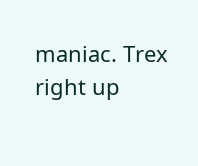maniac. Trex right up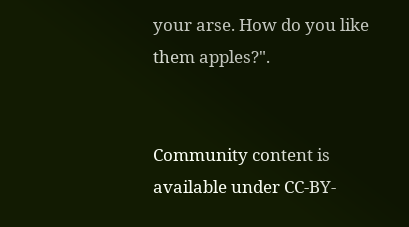your arse. How do you like them apples?".


Community content is available under CC-BY-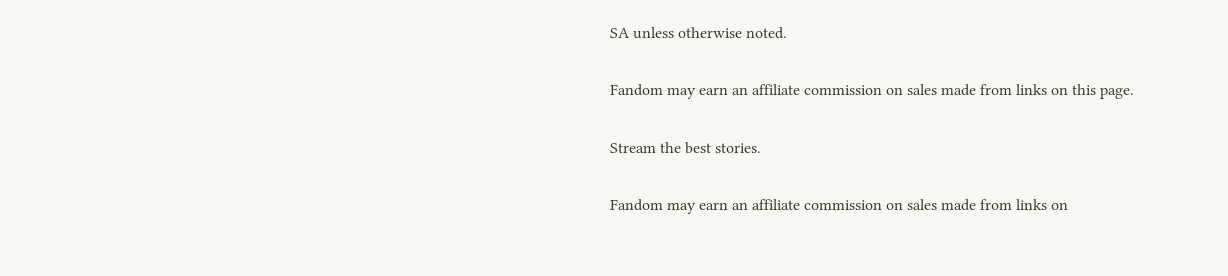SA unless otherwise noted.

Fandom may earn an affiliate commission on sales made from links on this page.

Stream the best stories.

Fandom may earn an affiliate commission on sales made from links on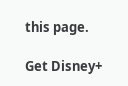this page.

Get Disney+